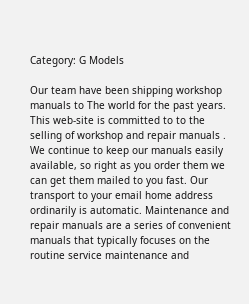Category: G Models

Our team have been shipping workshop manuals to The world for the past years. This web-site is committed to to the selling of workshop and repair manuals . We continue to keep our manuals easily available, so right as you order them we can get them mailed to you fast. Our transport to your email home address ordinarily is automatic. Maintenance and repair manuals are a series of convenient manuals that typically focuses on the routine service maintenance and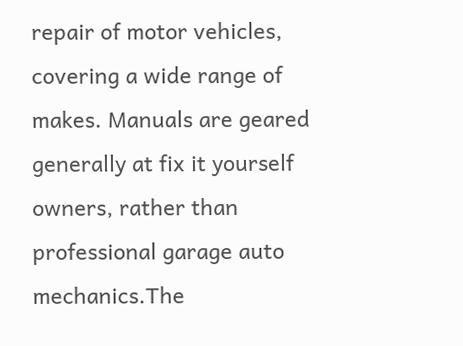repair of motor vehicles, covering a wide range of makes. Manuals are geared generally at fix it yourself owners, rather than professional garage auto mechanics.The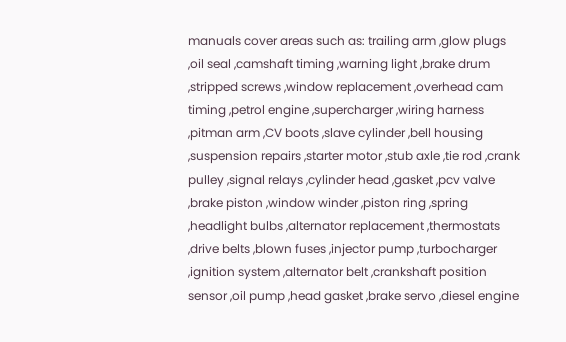manuals cover areas such as: trailing arm ,glow plugs ,oil seal ,camshaft timing ,warning light ,brake drum ,stripped screws ,window replacement ,overhead cam timing ,petrol engine ,supercharger ,wiring harness ,pitman arm ,CV boots ,slave cylinder ,bell housing ,suspension repairs ,starter motor ,stub axle ,tie rod ,crank pulley ,signal relays ,cylinder head ,gasket ,pcv valve ,brake piston ,window winder ,piston ring ,spring ,headlight bulbs ,alternator replacement ,thermostats ,drive belts ,blown fuses ,injector pump ,turbocharger ,ignition system ,alternator belt ,crankshaft position sensor ,oil pump ,head gasket ,brake servo ,diesel engine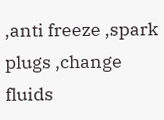,anti freeze ,spark plugs ,change fluids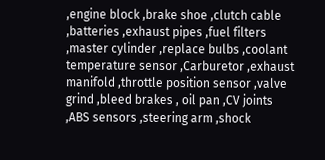,engine block ,brake shoe ,clutch cable ,batteries ,exhaust pipes ,fuel filters ,master cylinder ,replace bulbs ,coolant temperature sensor ,Carburetor ,exhaust manifold ,throttle position sensor ,valve grind ,bleed brakes , oil pan ,CV joints ,ABS sensors ,steering arm ,shock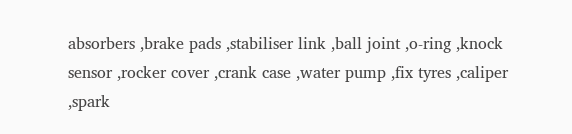absorbers ,brake pads ,stabiliser link ,ball joint ,o-ring ,knock sensor ,rocker cover ,crank case ,water pump ,fix tyres ,caliper ,spark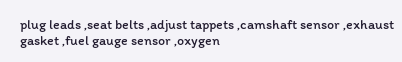plug leads ,seat belts ,adjust tappets ,camshaft sensor ,exhaust gasket ,fuel gauge sensor ,oxygen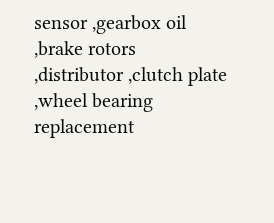sensor ,gearbox oil ,brake rotors ,distributor ,clutch plate ,wheel bearing replacement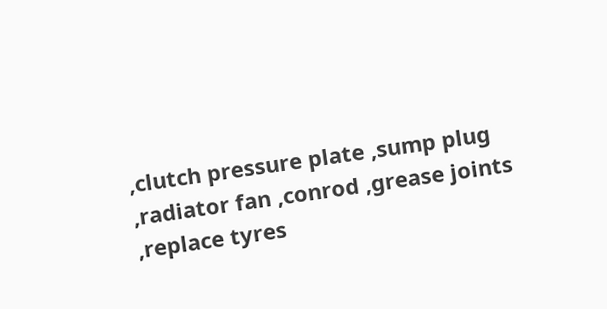,clutch pressure plate ,sump plug ,radiator fan ,conrod ,grease joints ,replace tyres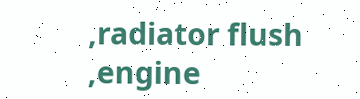,radiator flush ,engine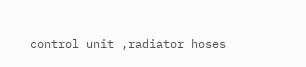control unit ,radiator hoses